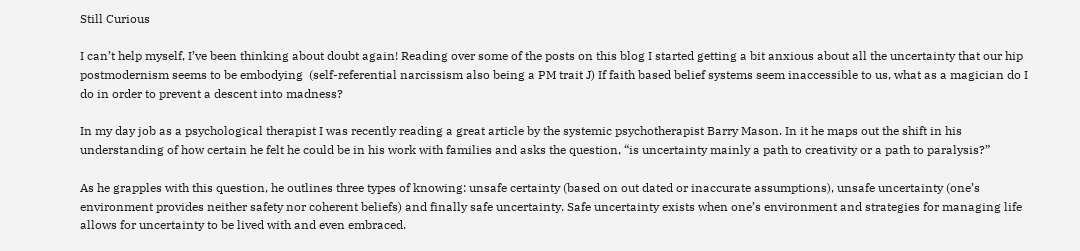Still Curious

I can’t help myself, I’ve been thinking about doubt again! Reading over some of the posts on this blog I started getting a bit anxious about all the uncertainty that our hip postmodernism seems to be embodying  (self-referential narcissism also being a PM trait J) If faith based belief systems seem inaccessible to us, what as a magician do I do in order to prevent a descent into madness?

In my day job as a psychological therapist I was recently reading a great article by the systemic psychotherapist Barry Mason. In it he maps out the shift in his understanding of how certain he felt he could be in his work with families and asks the question, “is uncertainty mainly a path to creativity or a path to paralysis?”

As he grapples with this question, he outlines three types of knowing: unsafe certainty (based on out dated or inaccurate assumptions), unsafe uncertainty (one’s environment provides neither safety nor coherent beliefs) and finally safe uncertainty. Safe uncertainty exists when one’s environment and strategies for managing life allows for uncertainty to be lived with and even embraced.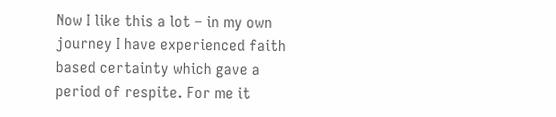Now I like this a lot – in my own journey I have experienced faith based certainty which gave a period of respite. For me it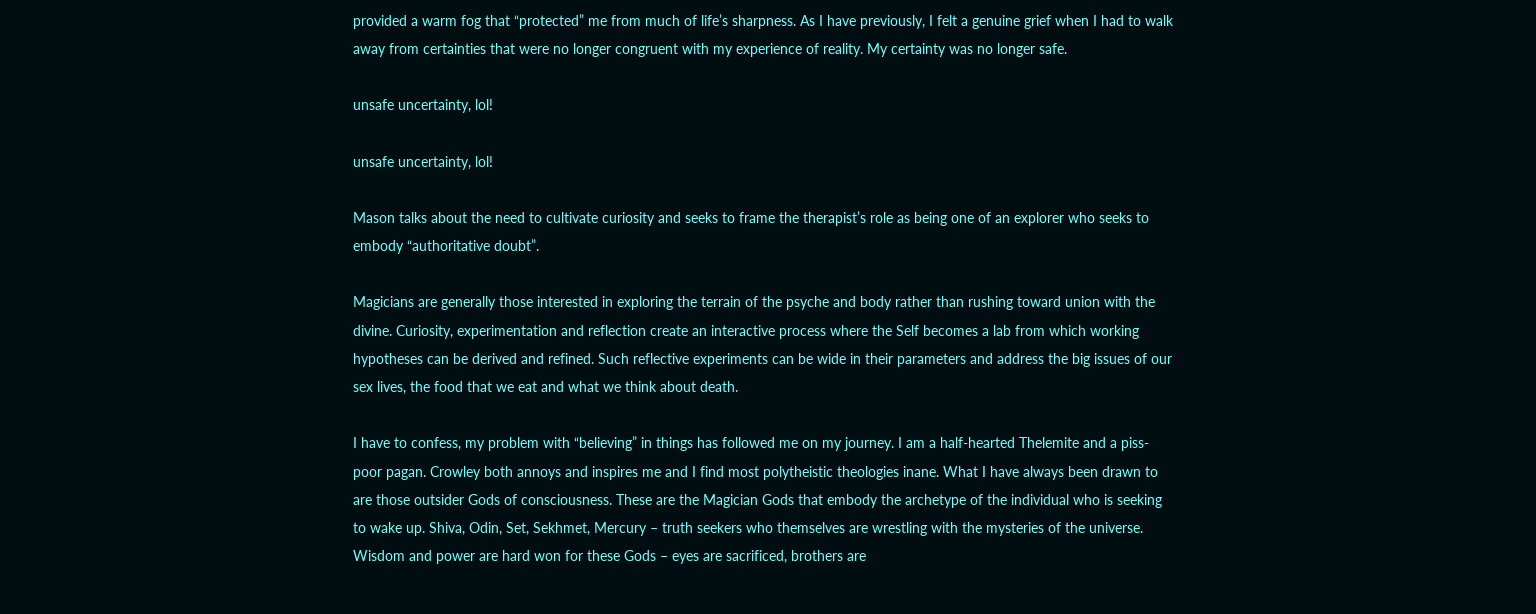provided a warm fog that “protected” me from much of life’s sharpness. As I have previously, I felt a genuine grief when I had to walk away from certainties that were no longer congruent with my experience of reality. My certainty was no longer safe.

unsafe uncertainty, lol!

unsafe uncertainty, lol!

Mason talks about the need to cultivate curiosity and seeks to frame the therapist’s role as being one of an explorer who seeks to embody “authoritative doubt”.

Magicians are generally those interested in exploring the terrain of the psyche and body rather than rushing toward union with the divine. Curiosity, experimentation and reflection create an interactive process where the Self becomes a lab from which working hypotheses can be derived and refined. Such reflective experiments can be wide in their parameters and address the big issues of our sex lives, the food that we eat and what we think about death.

I have to confess, my problem with “believing” in things has followed me on my journey. I am a half-hearted Thelemite and a piss-poor pagan. Crowley both annoys and inspires me and I find most polytheistic theologies inane. What I have always been drawn to are those outsider Gods of consciousness. These are the Magician Gods that embody the archetype of the individual who is seeking to wake up. Shiva, Odin, Set, Sekhmet, Mercury – truth seekers who themselves are wrestling with the mysteries of the universe. Wisdom and power are hard won for these Gods – eyes are sacrificed, brothers are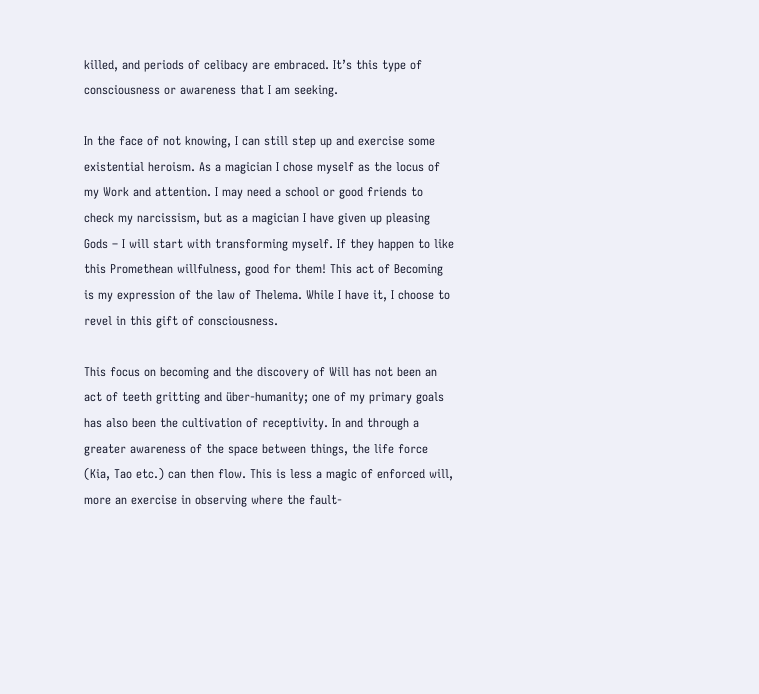killed, and periods of celibacy are embraced. It’s this type of consciousness or awareness that I am seeking.

In the face of not knowing, I can still step up and exercise some existential heroism. As a magician I chose myself as the locus of my Work and attention. I may need a school or good friends to check my narcissism, but as a magician I have given up pleasing Gods – I will start with transforming myself. If they happen to like this Promethean willfulness, good for them! This act of Becoming is my expression of the law of Thelema. While I have it, I choose to revel in this gift of consciousness.

This focus on becoming and the discovery of Will has not been an act of teeth gritting and über-humanity; one of my primary goals has also been the cultivation of receptivity. In and through a greater awareness of the space between things, the life force (Kia, Tao etc.) can then flow. This is less a magic of enforced will, more an exercise in observing where the fault-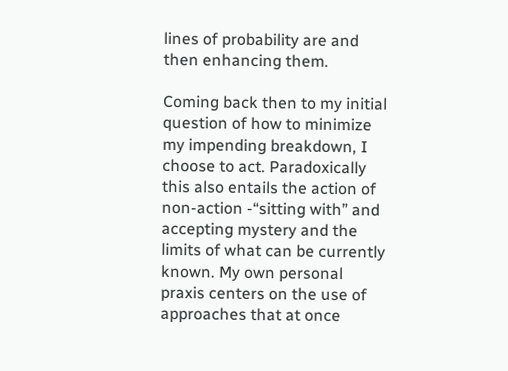lines of probability are and then enhancing them.

Coming back then to my initial question of how to minimize my impending breakdown, I choose to act. Paradoxically this also entails the action of non-action -“sitting with” and accepting mystery and the limits of what can be currently known. My own personal praxis centers on the use of approaches that at once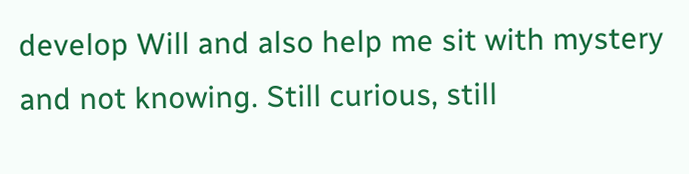develop Will and also help me sit with mystery and not knowing. Still curious, still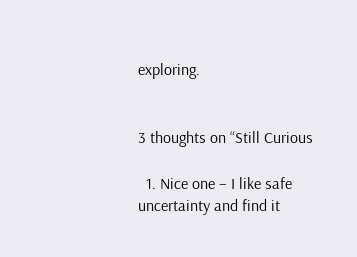exploring.


3 thoughts on “Still Curious

  1. Nice one – I like safe uncertainty and find it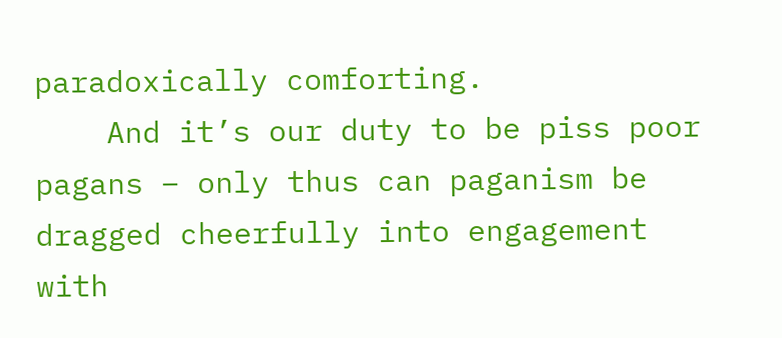paradoxically comforting.
    And it’s our duty to be piss poor pagans – only thus can paganism be dragged cheerfully into engagement with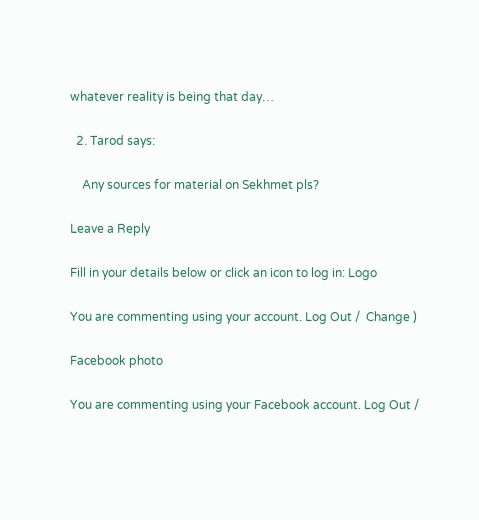whatever reality is being that day…

  2. Tarod says:

    Any sources for material on Sekhmet pls?

Leave a Reply

Fill in your details below or click an icon to log in: Logo

You are commenting using your account. Log Out /  Change )

Facebook photo

You are commenting using your Facebook account. Log Out /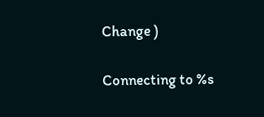Change )

Connecting to %s